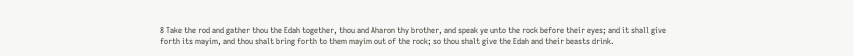8 Take the rod and gather thou the Edah together, thou and Aharon thy brother, and speak ye unto the rock before their eyes; and it shall give forth its mayim, and thou shalt bring forth to them mayim out of the rock; so thou shalt give the Edah and their beasts drink.